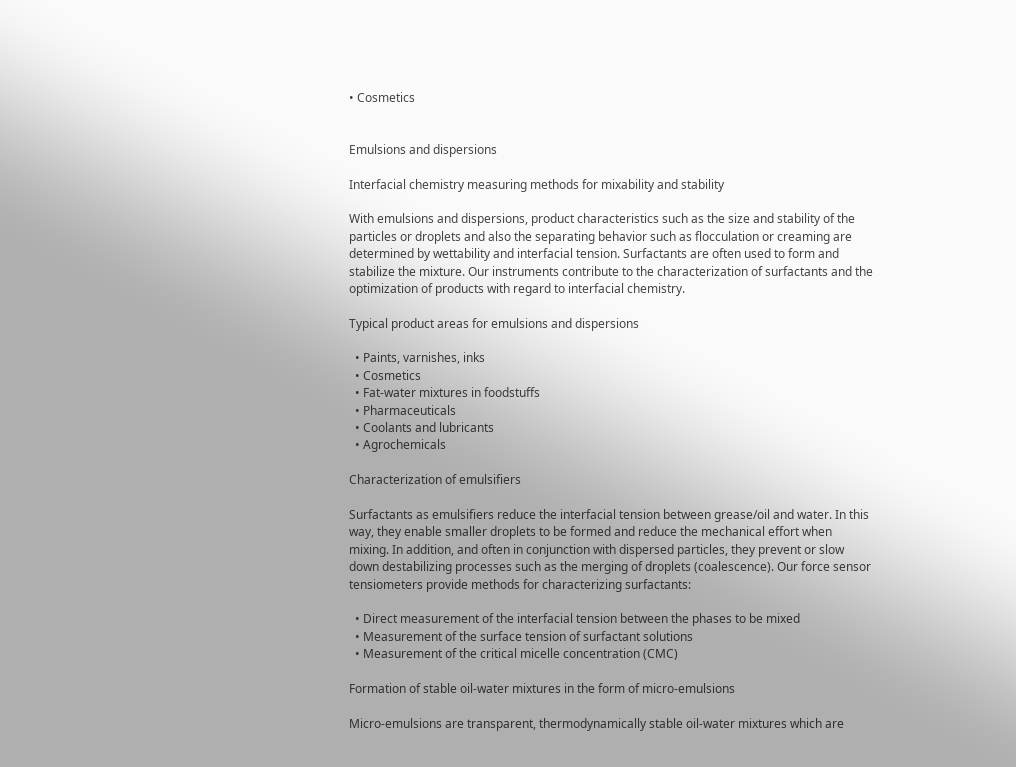• Cosmetics


Emulsions and dispersions

Interfacial chemistry measuring methods for mixability and stability

With emulsions and dispersions, product characteristics such as the size and stability of the particles or droplets and also the separating behavior such as flocculation or creaming are determined by wettability and interfacial tension. Surfactants are often used to form and stabilize the mixture. Our instruments contribute to the characterization of surfactants and the optimization of products with regard to interfacial chemistry.

Typical product areas for emulsions and dispersions

  • Paints, varnishes, inks
  • Cosmetics
  • Fat-water mixtures in foodstuffs
  • Pharmaceuticals
  • Coolants and lubricants
  • Agrochemicals

Characterization of emulsifiers

Surfactants as emulsifiers reduce the interfacial tension between grease/oil and water. In this way, they enable smaller droplets to be formed and reduce the mechanical effort when mixing. In addition, and often in conjunction with dispersed particles, they prevent or slow down destabilizing processes such as the merging of droplets (coalescence). Our force sensor tensiometers provide methods for characterizing surfactants:

  • Direct measurement of the interfacial tension between the phases to be mixed
  • Measurement of the surface tension of surfactant solutions
  • Measurement of the critical micelle concentration (CMC)

Formation of stable oil-water mixtures in the form of micro-emulsions

Micro-emulsions are transparent, thermodynamically stable oil-water mixtures which are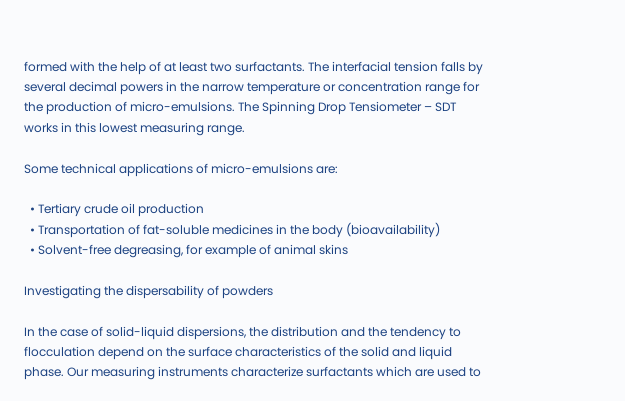formed with the help of at least two surfactants. The interfacial tension falls by several decimal powers in the narrow temperature or concentration range for the production of micro-emulsions. The Spinning Drop Tensiometer – SDT works in this lowest measuring range.

Some technical applications of micro-emulsions are:

  • Tertiary crude oil production
  • Transportation of fat-soluble medicines in the body (bioavailability)
  • Solvent-free degreasing, for example of animal skins

Investigating the dispersability of powders

In the case of solid-liquid dispersions, the distribution and the tendency to flocculation depend on the surface characteristics of the solid and liquid phase. Our measuring instruments characterize surfactants which are used to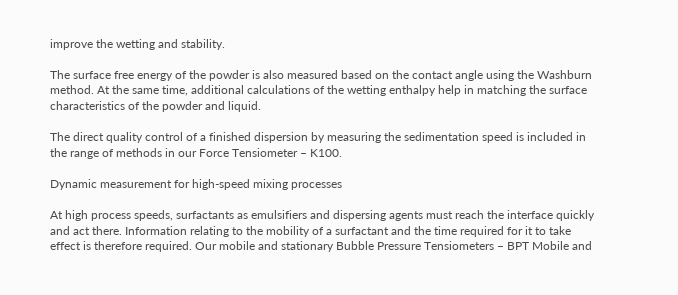improve the wetting and stability.

The surface free energy of the powder is also measured based on the contact angle using the Washburn method. At the same time, additional calculations of the wetting enthalpy help in matching the surface characteristics of the powder and liquid.

The direct quality control of a finished dispersion by measuring the sedimentation speed is included in the range of methods in our Force Tensiometer – K100.

Dynamic measurement for high-speed mixing processes

At high process speeds, surfactants as emulsifiers and dispersing agents must reach the interface quickly and act there. Information relating to the mobility of a surfactant and the time required for it to take effect is therefore required. Our mobile and stationary Bubble Pressure Tensiometers – BPT Mobile and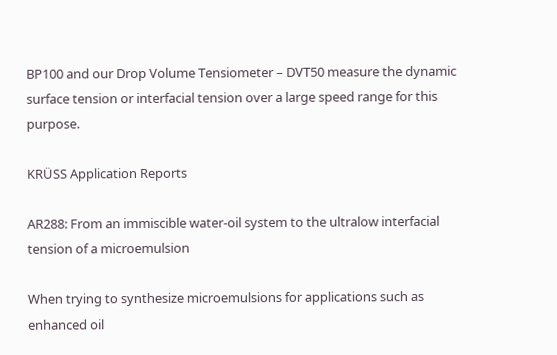BP100 and our Drop Volume Tensiometer – DVT50 measure the dynamic surface tension or interfacial tension over a large speed range for this purpose.

KRÜSS Application Reports

AR288: From an immiscible water-oil system to the ultralow interfacial tension of a microemulsion

When trying to synthesize microemulsions for applications such as enhanced oil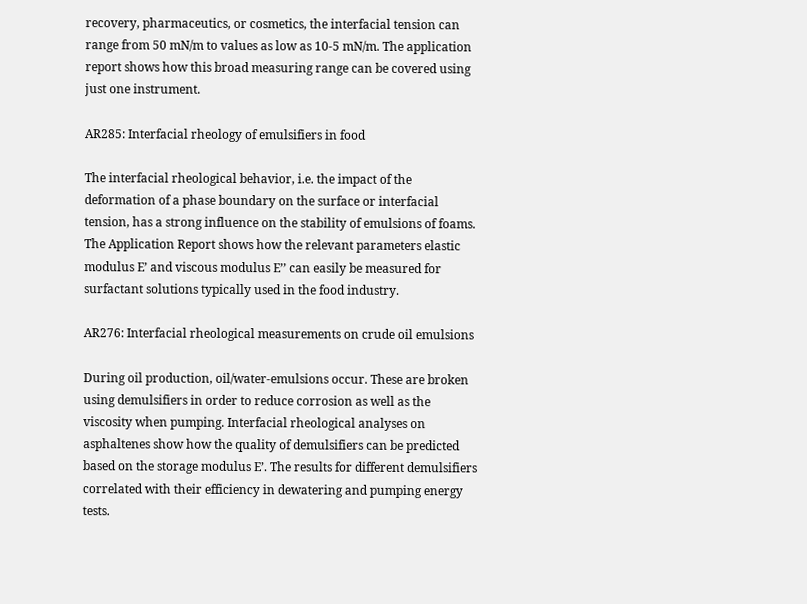recovery, pharmaceutics, or cosmetics, the interfacial tension can range from 50 mN/m to values as low as 10-5 mN/m. The application report shows how this broad measuring range can be covered using just one instrument.

AR285: Interfacial rheology of emulsifiers in food

The interfacial rheological behavior, i.e. the impact of the deformation of a phase boundary on the surface or interfacial tension, has a strong influence on the stability of emulsions of foams. The Application Report shows how the relevant parameters elastic modulus E’ and viscous modulus E’’ can easily be measured for surfactant solutions typically used in the food industry.

AR276: Interfacial rheological measurements on crude oil emulsions

During oil production, oil/water-emulsions occur. These are broken using demulsifiers in order to reduce corrosion as well as the viscosity when pumping. Interfacial rheological analyses on asphaltenes show how the quality of demulsifiers can be predicted based on the storage modulus E’. The results for different demulsifiers correlated with their efficiency in dewatering and pumping energy tests.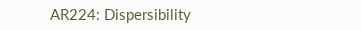AR224: Dispersibility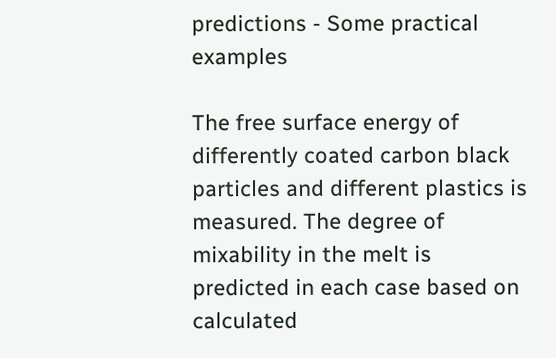predictions - Some practical examples

The free surface energy of differently coated carbon black particles and different plastics is measured. The degree of mixability in the melt is predicted in each case based on calculated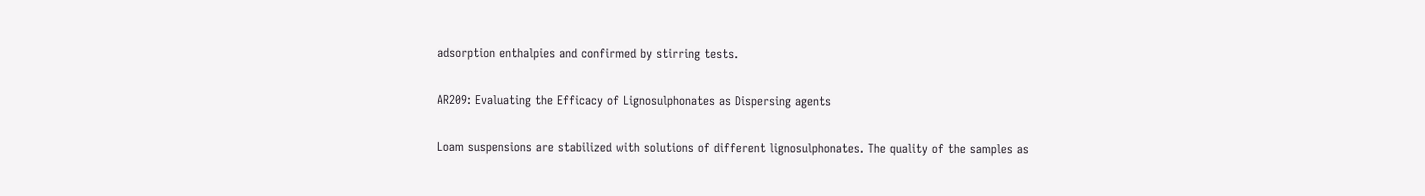adsorption enthalpies and confirmed by stirring tests.

AR209: Evaluating the Efficacy of Lignosulphonates as Dispersing agents

Loam suspensions are stabilized with solutions of different lignosulphonates. The quality of the samples as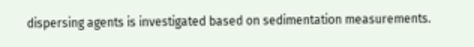dispersing agents is investigated based on sedimentation measurements.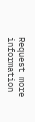Request more information